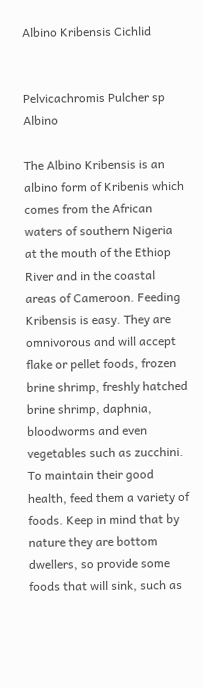Albino Kribensis Cichlid


Pelvicachromis Pulcher sp Albino

The Albino Kribensis is an albino form of Kribenis which comes from the African waters of southern Nigeria at the mouth of the Ethiop River and in the coastal areas of Cameroon. Feeding Kribensis is easy. They are omnivorous and will accept flake or pellet foods, frozen brine shrimp, freshly hatched brine shrimp, daphnia, bloodworms and even vegetables such as zucchini. To maintain their good health, feed them a variety of foods. Keep in mind that by nature they are bottom dwellers, so provide some foods that will sink, such as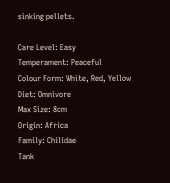sinking pellets.

Care Level: Easy
Temperament: Peaceful
Colour Form: White, Red, Yellow
Diet: Omnivore
Max Size: 8cm
Origin: Africa
Family: Chilidae
Tank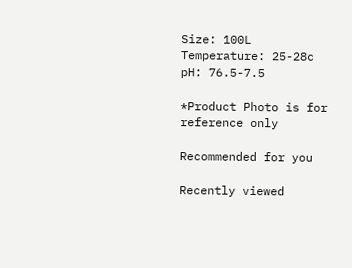Size: 100L
Temperature: 25-28c
pH: 76.5-7.5

*Product Photo is for reference only

Recommended for you

Recently viewed